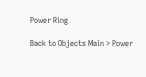Power Ring

Back to Objects Main > Power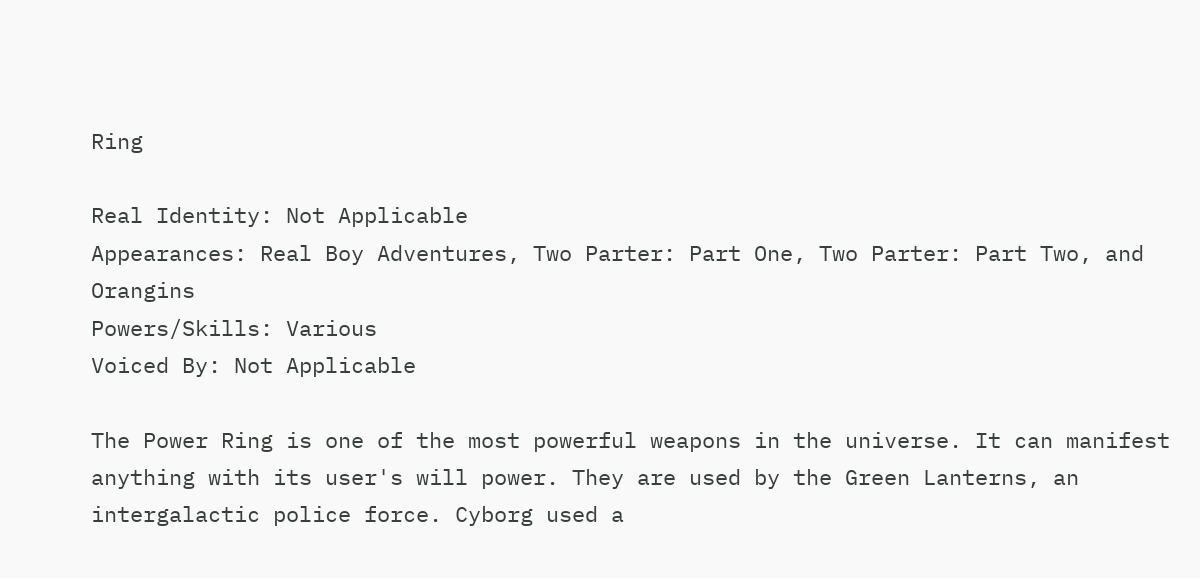Ring

Real Identity: Not Applicable
Appearances: Real Boy Adventures, Two Parter: Part One, Two Parter: Part Two, and Orangins
Powers/Skills: Various
Voiced By: Not Applicable

The Power Ring is one of the most powerful weapons in the universe. It can manifest anything with its user's will power. They are used by the Green Lanterns, an intergalactic police force. Cyborg used a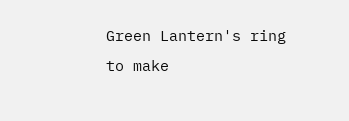Green Lantern's ring to make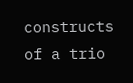constructs of a trio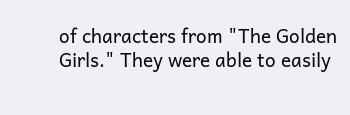of characters from "The Golden Girls." They were able to easily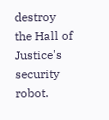destroy the Hall of Justice's security robot.